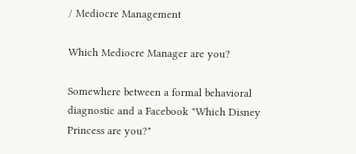/ Mediocre Management

Which Mediocre Manager are you?

Somewhere between a formal behavioral diagnostic and a Facebook "Which Disney Princess are you?"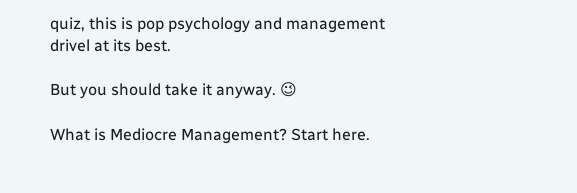quiz, this is pop psychology and management drivel at its best.

But you should take it anyway. 😉

What is Mediocre Management? Start here.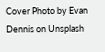Cover Photo by Evan Dennis on Unsplash